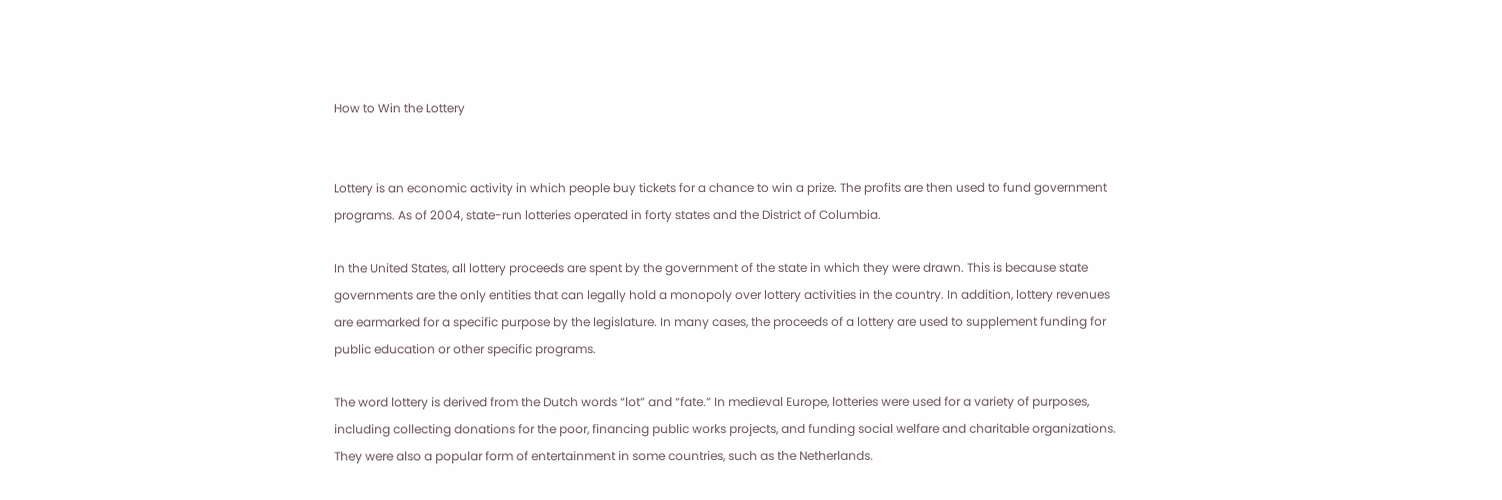How to Win the Lottery


Lottery is an economic activity in which people buy tickets for a chance to win a prize. The profits are then used to fund government programs. As of 2004, state-run lotteries operated in forty states and the District of Columbia.

In the United States, all lottery proceeds are spent by the government of the state in which they were drawn. This is because state governments are the only entities that can legally hold a monopoly over lottery activities in the country. In addition, lottery revenues are earmarked for a specific purpose by the legislature. In many cases, the proceeds of a lottery are used to supplement funding for public education or other specific programs.

The word lottery is derived from the Dutch words “lot” and “fate.” In medieval Europe, lotteries were used for a variety of purposes, including collecting donations for the poor, financing public works projects, and funding social welfare and charitable organizations. They were also a popular form of entertainment in some countries, such as the Netherlands.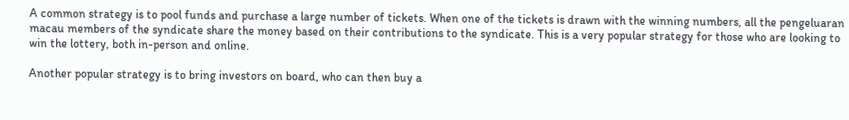A common strategy is to pool funds and purchase a large number of tickets. When one of the tickets is drawn with the winning numbers, all the pengeluaran macau members of the syndicate share the money based on their contributions to the syndicate. This is a very popular strategy for those who are looking to win the lottery, both in-person and online.

Another popular strategy is to bring investors on board, who can then buy a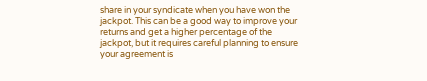share in your syndicate when you have won the jackpot. This can be a good way to improve your returns and get a higher percentage of the jackpot, but it requires careful planning to ensure your agreement is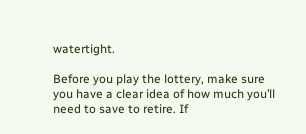watertight.

Before you play the lottery, make sure you have a clear idea of how much you’ll need to save to retire. If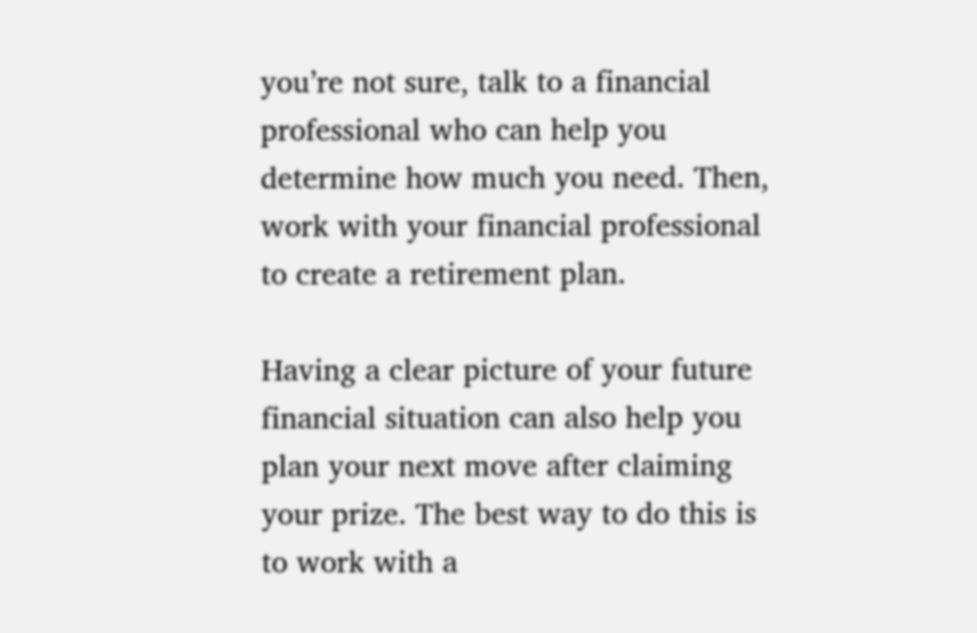you’re not sure, talk to a financial professional who can help you determine how much you need. Then, work with your financial professional to create a retirement plan.

Having a clear picture of your future financial situation can also help you plan your next move after claiming your prize. The best way to do this is to work with a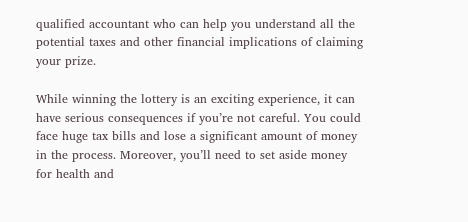qualified accountant who can help you understand all the potential taxes and other financial implications of claiming your prize.

While winning the lottery is an exciting experience, it can have serious consequences if you’re not careful. You could face huge tax bills and lose a significant amount of money in the process. Moreover, you’ll need to set aside money for health and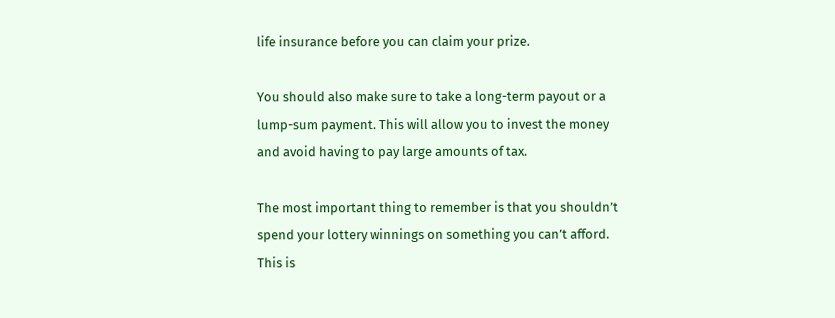life insurance before you can claim your prize.

You should also make sure to take a long-term payout or a lump-sum payment. This will allow you to invest the money and avoid having to pay large amounts of tax.

The most important thing to remember is that you shouldn’t spend your lottery winnings on something you can’t afford. This is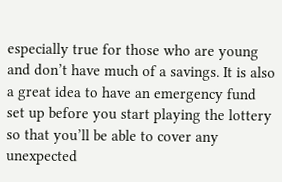especially true for those who are young and don’t have much of a savings. It is also a great idea to have an emergency fund set up before you start playing the lottery so that you’ll be able to cover any unexpected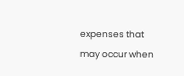expenses that may occur when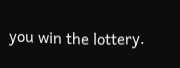you win the lottery.